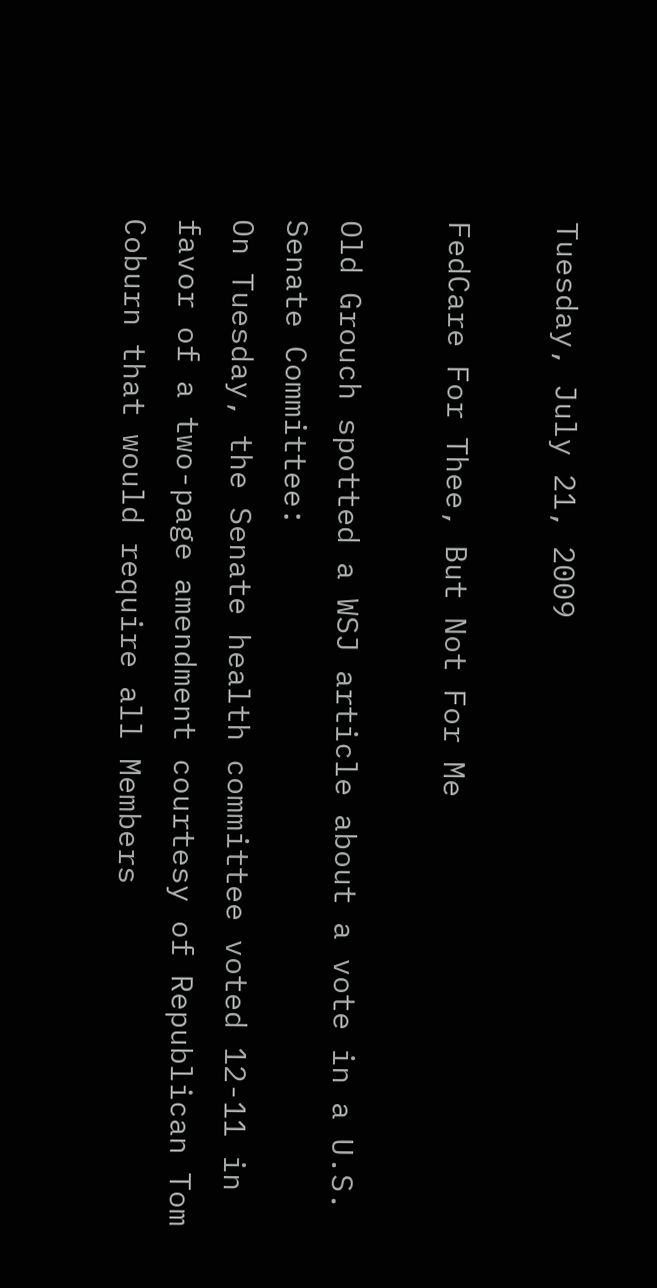Tuesday, July 21, 2009

FedCare For Thee, But Not For Me

Old Grouch spotted a WSJ article about a vote in a U.S. Senate Committee:
On Tuesday, the Senate health committee voted 12-11 in favor of a two-page amendment courtesy of Republican Tom Coburn that would require all Members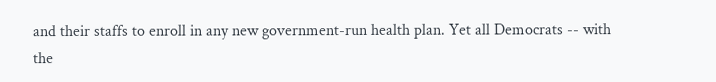and their staffs to enroll in any new government-run health plan. Yet all Democrats -- with the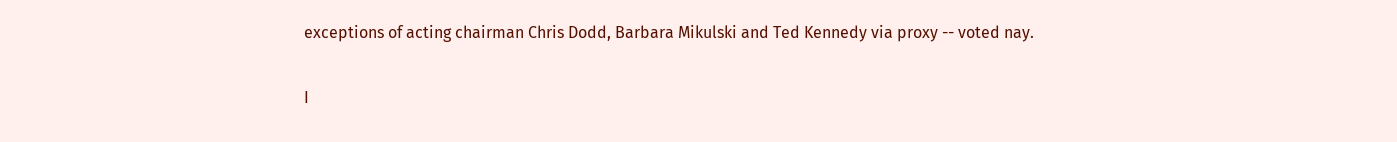exceptions of acting chairman Chris Dodd, Barbara Mikulski and Ted Kennedy via proxy -- voted nay.

I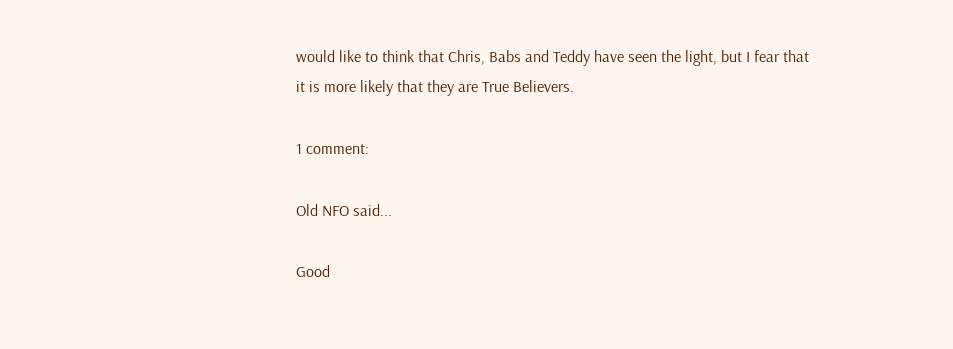would like to think that Chris, Babs and Teddy have seen the light, but I fear that it is more likely that they are True Believers.

1 comment:

Old NFO said...

Good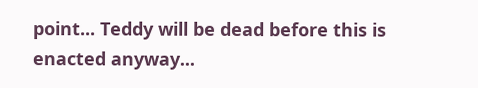point... Teddy will be dead before this is enacted anyway...